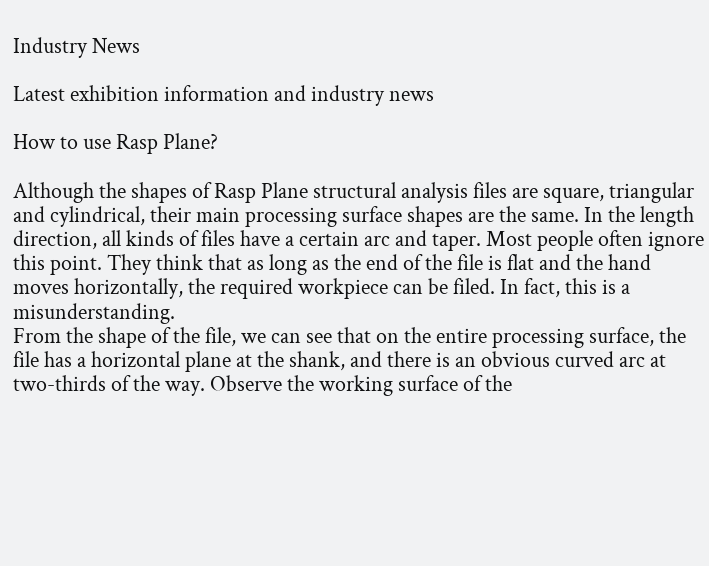Industry News

Latest exhibition information and industry news

How to use Rasp Plane?

Although the shapes of Rasp Plane structural analysis files are square, triangular and cylindrical, their main processing surface shapes are the same. In the length direction, all kinds of files have a certain arc and taper. Most people often ignore this point. They think that as long as the end of the file is flat and the hand moves horizontally, the required workpiece can be filed. In fact, this is a misunderstanding.
From the shape of the file, we can see that on the entire processing surface, the file has a horizontal plane at the shank, and there is an obvious curved arc at two-thirds of the way. Observe the working surface of the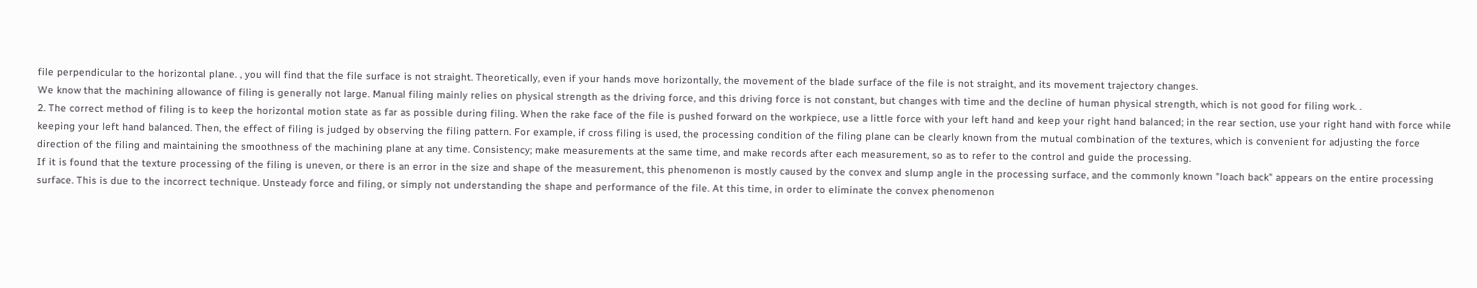file perpendicular to the horizontal plane. , you will find that the file surface is not straight. Theoretically, even if your hands move horizontally, the movement of the blade surface of the file is not straight, and its movement trajectory changes.
We know that the machining allowance of filing is generally not large. Manual filing mainly relies on physical strength as the driving force, and this driving force is not constant, but changes with time and the decline of human physical strength, which is not good for filing work. .
2. The correct method of filing is to keep the horizontal motion state as far as possible during filing. When the rake face of the file is pushed forward on the workpiece, use a little force with your left hand and keep your right hand balanced; in the rear section, use your right hand with force while keeping your left hand balanced. Then, the effect of filing is judged by observing the filing pattern. For example, if cross filing is used, the processing condition of the filing plane can be clearly known from the mutual combination of the textures, which is convenient for adjusting the force direction of the filing and maintaining the smoothness of the machining plane at any time. Consistency; make measurements at the same time, and make records after each measurement, so as to refer to the control and guide the processing.
If it is found that the texture processing of the filing is uneven, or there is an error in the size and shape of the measurement, this phenomenon is mostly caused by the convex and slump angle in the processing surface, and the commonly known "loach back" appears on the entire processing surface. This is due to the incorrect technique. Unsteady force and filing, or simply not understanding the shape and performance of the file. At this time, in order to eliminate the convex phenomenon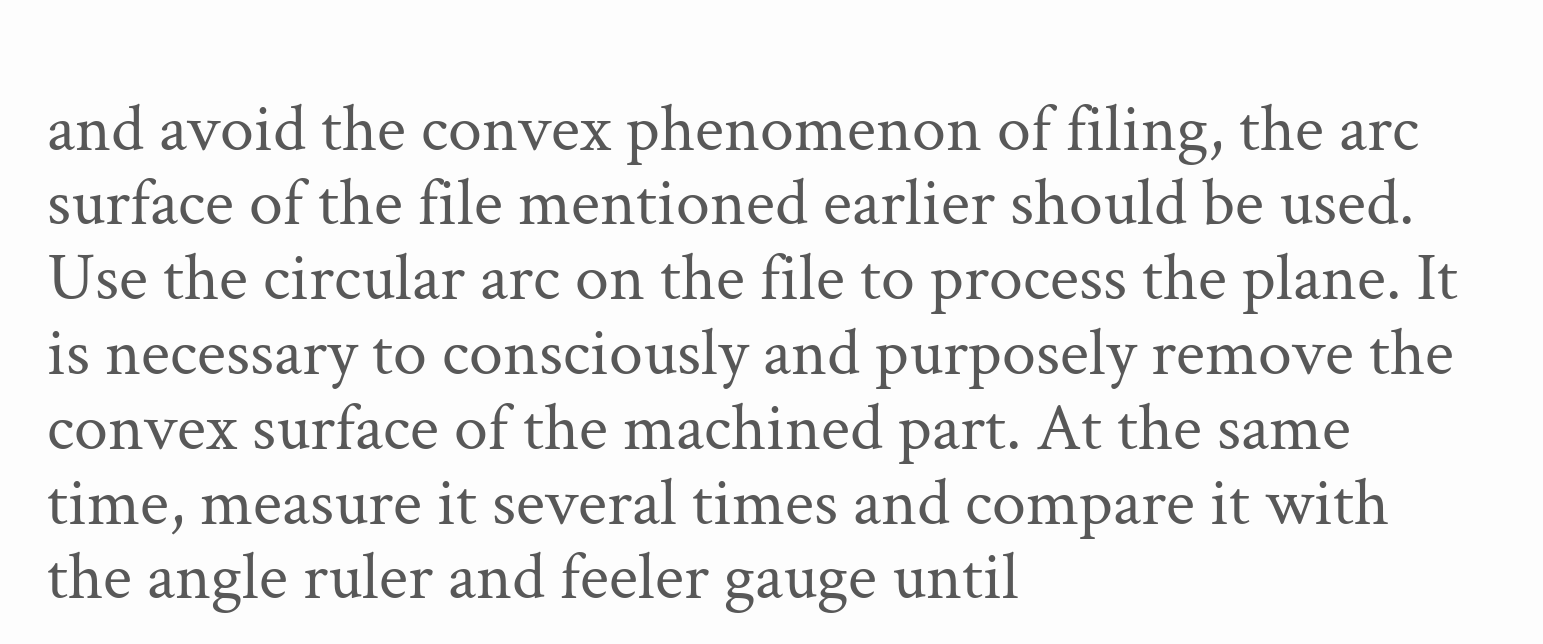and avoid the convex phenomenon of filing, the arc surface of the file mentioned earlier should be used.
Use the circular arc on the file to process the plane. It is necessary to consciously and purposely remove the convex surface of the machined part. At the same time, measure it several times and compare it with the angle ruler and feeler gauge until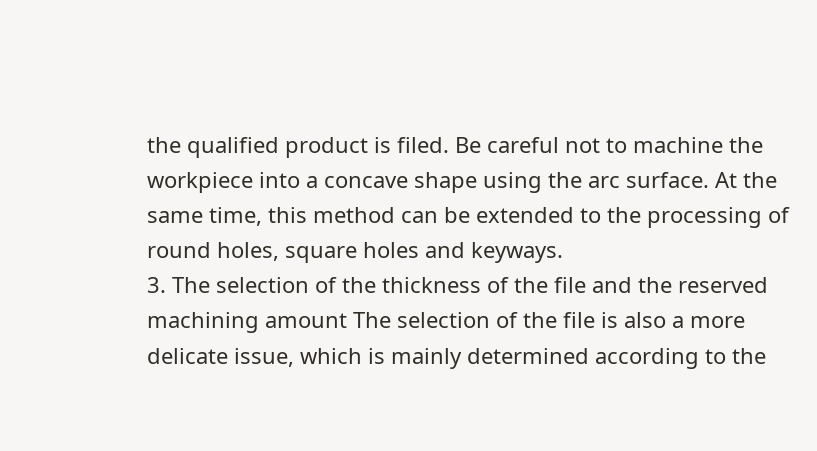the qualified product is filed. Be careful not to machine the workpiece into a concave shape using the arc surface. At the same time, this method can be extended to the processing of round holes, square holes and keyways.
3. The selection of the thickness of the file and the reserved machining amount The selection of the file is also a more delicate issue, which is mainly determined according to the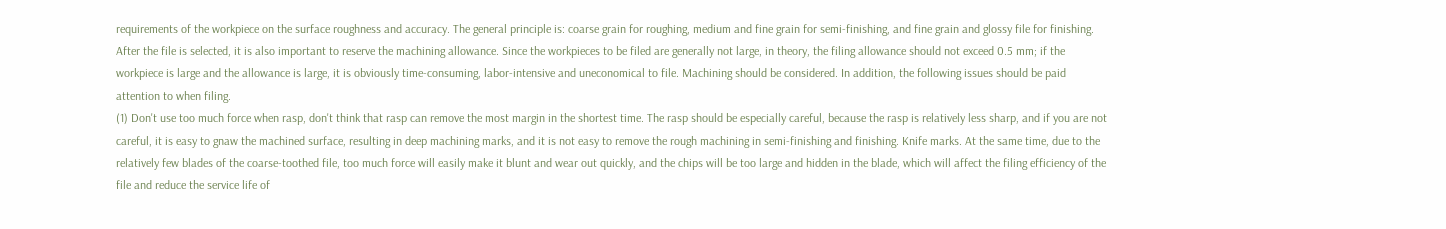requirements of the workpiece on the surface roughness and accuracy. The general principle is: coarse grain for roughing, medium and fine grain for semi-finishing, and fine grain and glossy file for finishing.
After the file is selected, it is also important to reserve the machining allowance. Since the workpieces to be filed are generally not large, in theory, the filing allowance should not exceed 0.5 mm; if the workpiece is large and the allowance is large, it is obviously time-consuming, labor-intensive and uneconomical to file. Machining should be considered. In addition, the following issues should be paid attention to when filing.
(1) Don't use too much force when rasp, don't think that rasp can remove the most margin in the shortest time. The rasp should be especially careful, because the rasp is relatively less sharp, and if you are not careful, it is easy to gnaw the machined surface, resulting in deep machining marks, and it is not easy to remove the rough machining in semi-finishing and finishing. Knife marks. At the same time, due to the relatively few blades of the coarse-toothed file, too much force will easily make it blunt and wear out quickly, and the chips will be too large and hidden in the blade, which will affect the filing efficiency of the file and reduce the service life of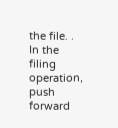the file. . In the filing operation, push forward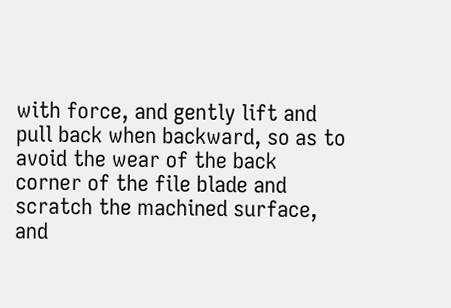with force, and gently lift and pull back when backward, so as to avoid the wear of the back corner of the file blade and scratch the machined surface, and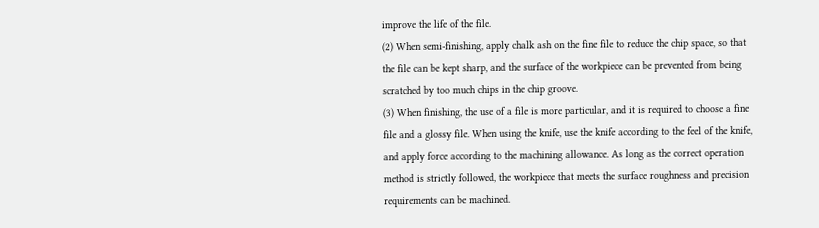improve the life of the file.
(2) When semi-finishing, apply chalk ash on the fine file to reduce the chip space, so that the file can be kept sharp, and the surface of the workpiece can be prevented from being scratched by too much chips in the chip groove.
(3) When finishing, the use of a file is more particular, and it is required to choose a fine file and a glossy file. When using the knife, use the knife according to the feel of the knife, and apply force according to the machining allowance. As long as the correct operation method is strictly followed, the workpiece that meets the surface roughness and precision requirements can be machined.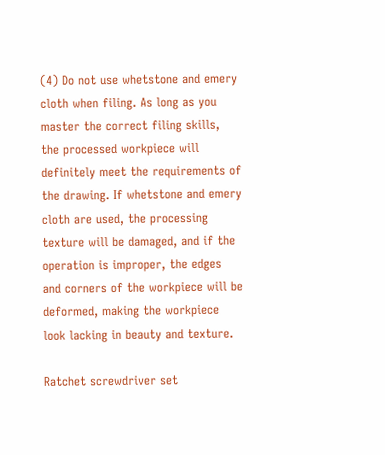(4) Do not use whetstone and emery cloth when filing. As long as you master the correct filing skills, the processed workpiece will definitely meet the requirements of the drawing. If whetstone and emery cloth are used, the processing texture will be damaged, and if the operation is improper, the edges and corners of the workpiece will be deformed, making the workpiece look lacking in beauty and texture.

Ratchet screwdriver set